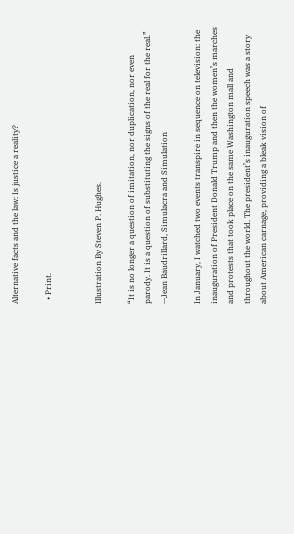Alternative facts and the law: Is justice a reality?

  • Print.


Illustration By Steven P. Hughes.

“It is no longer a question of imitation, nor duplication, nor even parody. It is a question of substituting the signs of the real for the real.” —Jean Baudrillard, Simulacra and Simulation

In January, I watched two events transpire in sequence on television: the inauguration of President Donald Trump and then the women’s marches and protests that took place on the same Washington mall and throughout the world. The president’s inauguration speech was a story about American carnage, providing a bleak vision of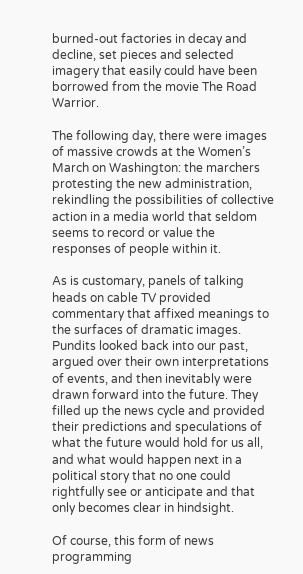burned-out factories in decay and decline, set pieces and selected imagery that easily could have been borrowed from the movie The Road Warrior.

The following day, there were images of massive crowds at the Women’s March on Washington: the marchers protesting the new administration, rekindling the possibilities of collective action in a media world that seldom seems to record or value the responses of people within it.

As is customary, panels of talking heads on cable TV provided commentary that affixed meanings to the surfaces of dramatic images. Pundits looked back into our past, argued over their own interpretations of events, and then inevitably were drawn forward into the future. They filled up the news cycle and provided their predictions and speculations of what the future would hold for us all, and what would happen next in a political story that no one could rightfully see or anticipate and that only becomes clear in hindsight.

Of course, this form of news programming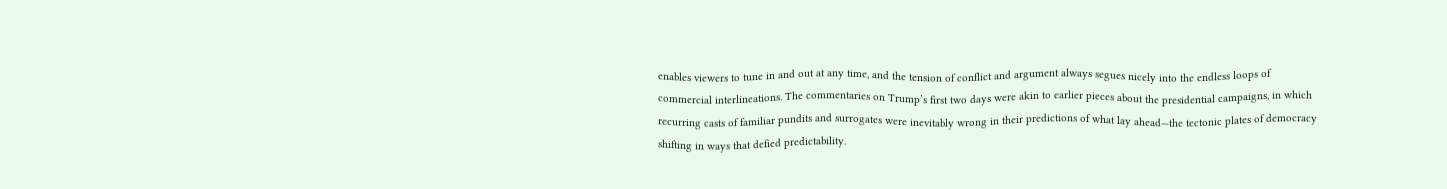enables viewers to tune in and out at any time, and the tension of conflict and argument always segues nicely into the endless loops of commercial interlineations. The commentaries on Trump’s first two days were akin to earlier pieces about the presidential campaigns, in which recurring casts of familiar pundits and surrogates were inevitably wrong in their predictions of what lay ahead—the tectonic plates of democracy shifting in ways that defied predictability.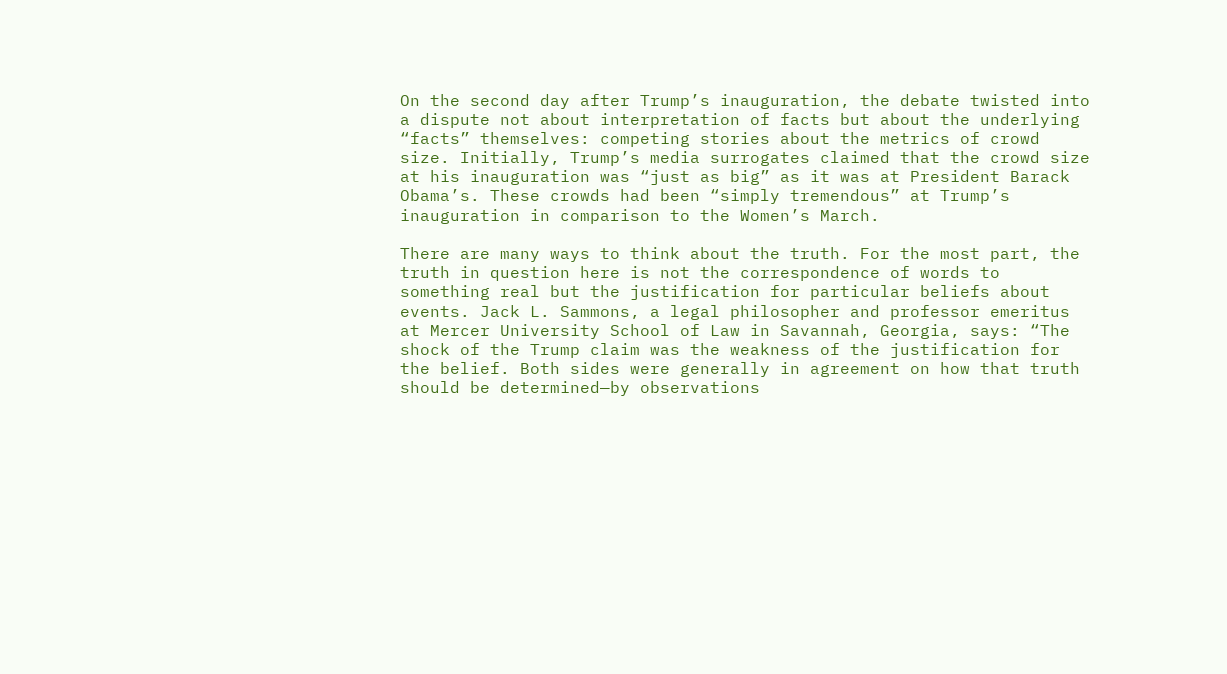On the second day after Trump’s inauguration, the debate twisted into a dispute not about interpretation of facts but about the underlying “facts” themselves: competing stories about the metrics of crowd size. Initially, Trump’s media surrogates claimed that the crowd size at his inauguration was “just as big” as it was at President Barack Obama’s. These crowds had been “simply tremendous” at Trump’s inauguration in comparison to the Women’s March.

There are many ways to think about the truth. For the most part, the truth in question here is not the correspondence of words to something real but the justification for particular beliefs about events. Jack L. Sammons, a legal philosopher and professor emeritus at Mercer University School of Law in Savannah, Georgia, says: “The shock of the Trump claim was the weakness of the justification for the belief. Both sides were generally in agreement on how that truth should be determined—by observations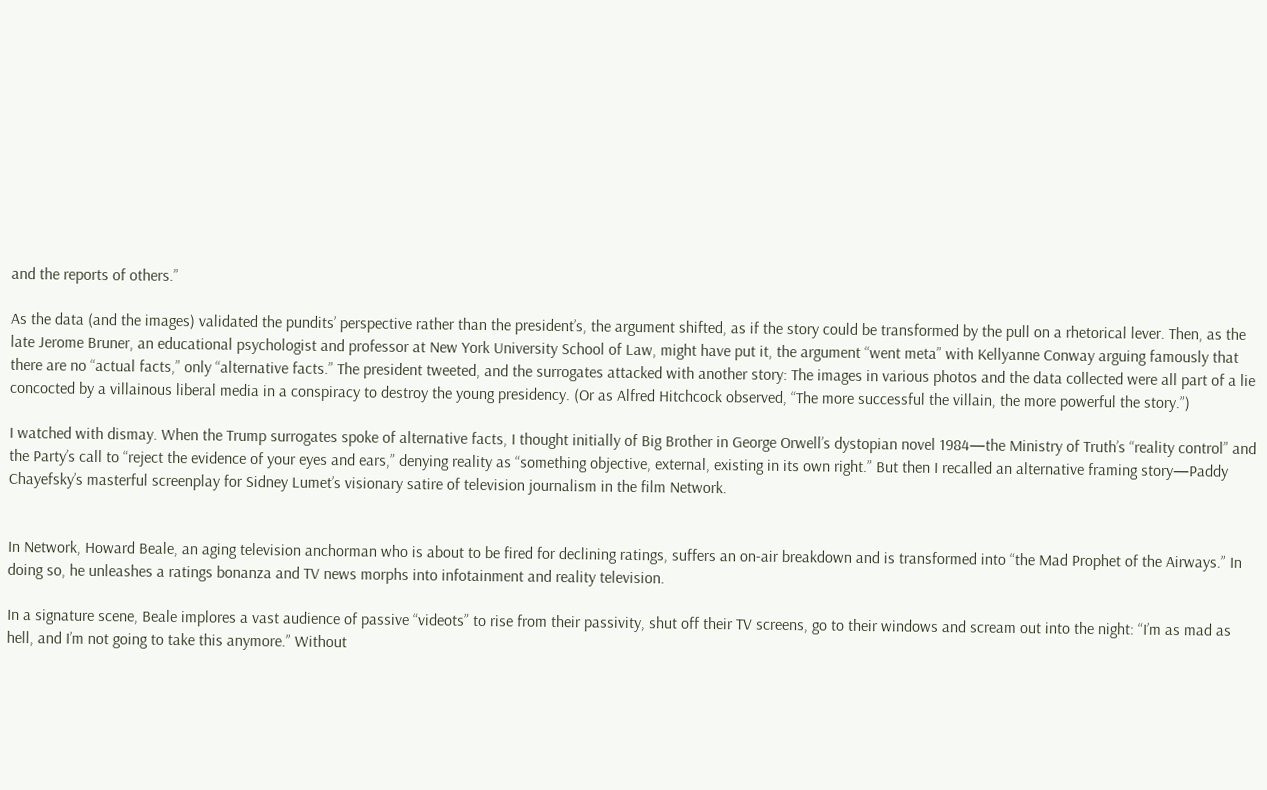and the reports of others.”

As the data (and the images) validated the pundits’ perspective rather than the president’s, the argument shifted, as if the story could be transformed by the pull on a rhetorical lever. Then, as the late Jerome Bruner, an educational psychologist and professor at New York University School of Law, might have put it, the argument “went meta” with Kellyanne Conway arguing famously that there are no “actual facts,” only “alternative facts.” The president tweeted, and the surrogates attacked with another story: The images in various photos and the data collected were all part of a lie concocted by a villainous liberal media in a conspiracy to destroy the young presidency. (Or as Alfred Hitchcock observed, “The more successful the villain, the more powerful the story.”)

I watched with dismay. When the Trump surrogates spoke of alternative facts, I thought initially of Big Brother in George Orwell’s dystopian novel 1984—the Ministry of Truth’s “reality control” and the Party’s call to “reject the evidence of your eyes and ears,” denying reality as “something objective, external, existing in its own right.” But then I recalled an alternative framing story—Paddy Chayefsky’s masterful screenplay for Sidney Lumet’s visionary satire of television journalism in the film Network.


In Network, Howard Beale, an aging television anchorman who is about to be fired for declining ratings, suffers an on-air breakdown and is transformed into “the Mad Prophet of the Airways.” In doing so, he unleashes a ratings bonanza and TV news morphs into infotainment and reality television.

In a signature scene, Beale implores a vast audience of passive “videots” to rise from their passivity, shut off their TV screens, go to their windows and scream out into the night: “I’m as mad as hell, and I’m not going to take this anymore.” Without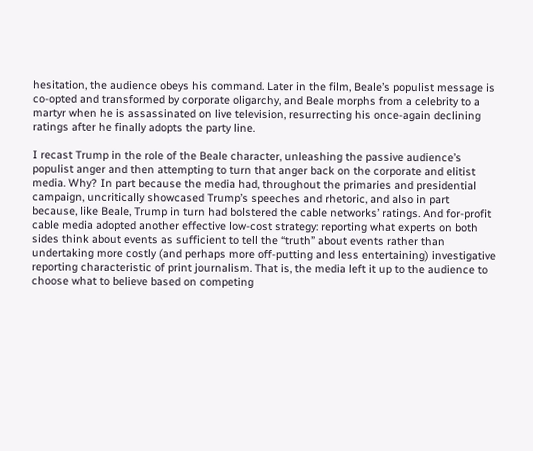hesitation, the audience obeys his command. Later in the film, Beale’s populist message is co-opted and transformed by corporate oligarchy, and Beale morphs from a celebrity to a martyr when he is assassinated on live television, resurrecting his once-again declining ratings after he finally adopts the party line.

I recast Trump in the role of the Beale character, unleashing the passive audience’s populist anger and then attempting to turn that anger back on the corporate and elitist media. Why? In part because the media had, throughout the primaries and presidential campaign, uncritically showcased Trump’s speeches and rhetoric, and also in part because, like Beale, Trump in turn had bolstered the cable networks’ ratings. And for-profit cable media adopted another effective low-cost strategy: reporting what experts on both sides think about events as sufficient to tell the “truth” about events rather than undertaking more costly (and perhaps more off-putting and less entertaining) investigative reporting characteristic of print journalism. That is, the media left it up to the audience to choose what to believe based on competing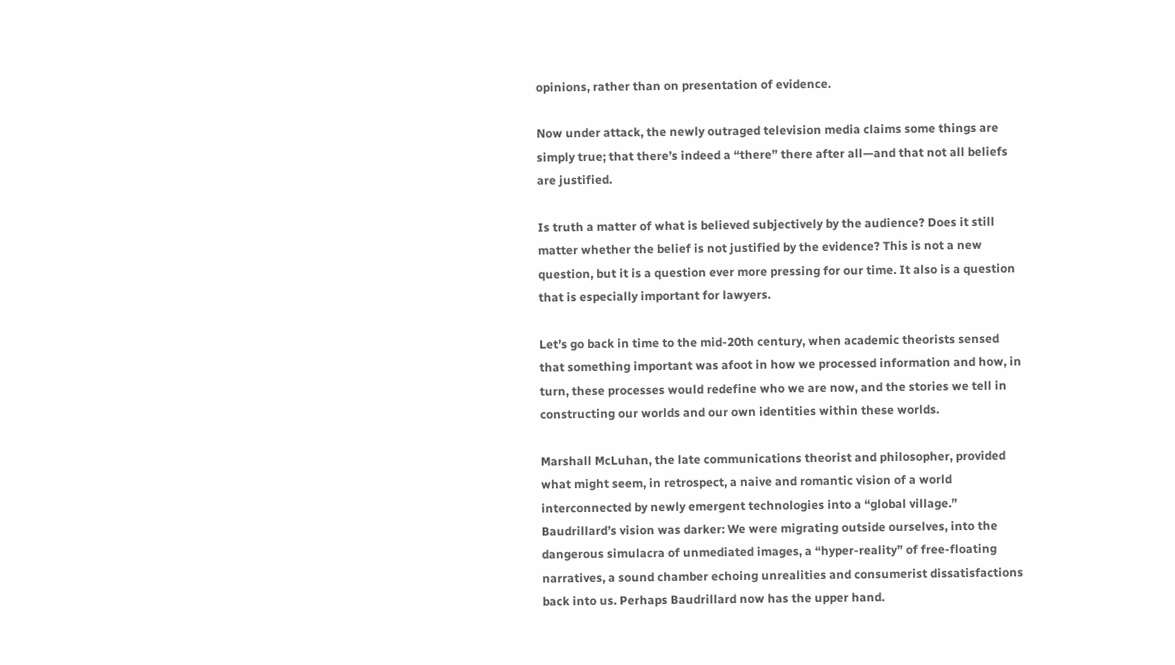opinions, rather than on presentation of evidence.

Now under attack, the newly outraged television media claims some things are simply true; that there’s indeed a “there” there after all—and that not all beliefs are justified.

Is truth a matter of what is believed subjectively by the audience? Does it still matter whether the belief is not justified by the evidence? This is not a new question, but it is a question ever more pressing for our time. It also is a question that is especially important for lawyers.

Let’s go back in time to the mid-20th century, when academic theorists sensed that something important was afoot in how we processed information and how, in turn, these processes would redefine who we are now, and the stories we tell in constructing our worlds and our own identities within these worlds.

Marshall McLuhan, the late communications theorist and philosopher, provided what might seem, in retrospect, a naive and romantic vision of a world interconnected by newly emergent technologies into a “global village.” Baudrillard’s vision was darker: We were migrating outside ourselves, into the dangerous simulacra of unmediated images, a “hyper-reality” of free-floating narratives, a sound chamber echoing unrealities and consumerist dissatisfactions back into us. Perhaps Baudrillard now has the upper hand.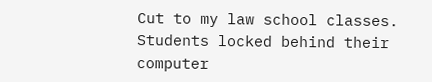Cut to my law school classes. Students locked behind their computer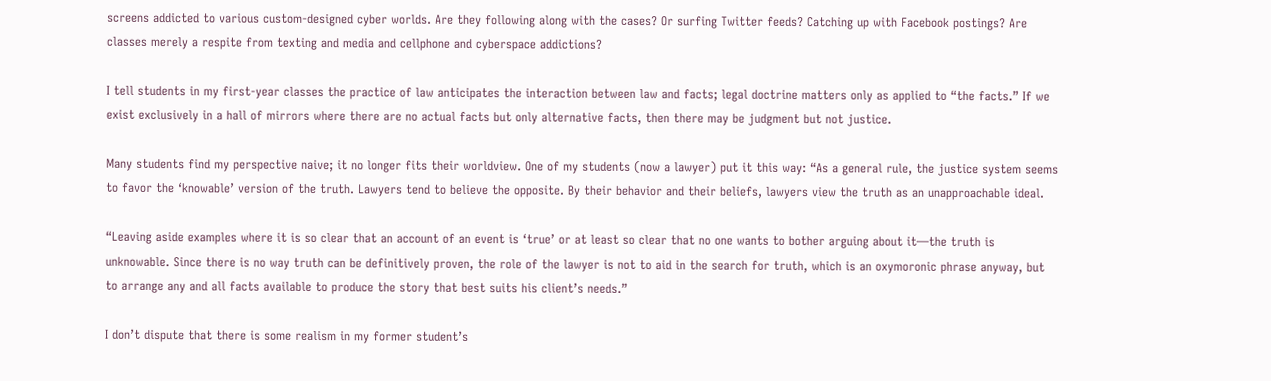screens addicted to various custom-designed cyber worlds. Are they following along with the cases? Or surfing Twitter feeds? Catching up with Facebook postings? Are classes merely a respite from texting and media and cellphone and cyberspace addictions?

I tell students in my first-year classes the practice of law anticipates the interaction between law and facts; legal doctrine matters only as applied to “the facts.” If we exist exclusively in a hall of mirrors where there are no actual facts but only alternative facts, then there may be judgment but not justice.

Many students find my perspective naive; it no longer fits their worldview. One of my students (now a lawyer) put it this way: “As a general rule, the justice system seems to favor the ‘knowable’ version of the truth. Lawyers tend to believe the opposite. By their behavior and their beliefs, lawyers view the truth as an unapproachable ideal.

“Leaving aside examples where it is so clear that an account of an event is ‘true’ or at least so clear that no one wants to bother arguing about it—the truth is unknowable. Since there is no way truth can be definitively proven, the role of the lawyer is not to aid in the search for truth, which is an oxymoronic phrase anyway, but to arrange any and all facts available to produce the story that best suits his client’s needs.”

I don’t dispute that there is some realism in my former student’s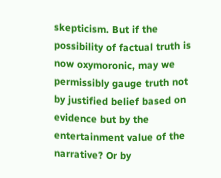skepticism. But if the possibility of factual truth is now oxymoronic, may we permissibly gauge truth not by justified belief based on evidence but by the entertainment value of the narrative? Or by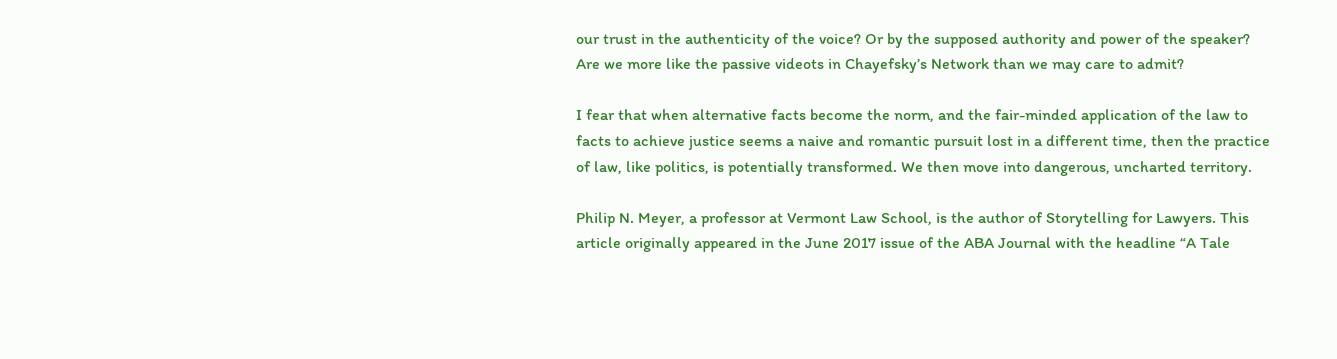our trust in the authenticity of the voice? Or by the supposed authority and power of the speaker? Are we more like the passive videots in Chayefsky’s Network than we may care to admit?

I fear that when alternative facts become the norm, and the fair-minded application of the law to facts to achieve justice seems a naive and romantic pursuit lost in a different time, then the practice of law, like politics, is potentially transformed. We then move into dangerous, uncharted territory.

Philip N. Meyer, a professor at Vermont Law School, is the author of Storytelling for Lawyers. This article originally appeared in the June 2017 issue of the ABA Journal with the headline “A Tale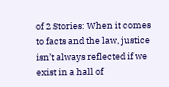of 2 Stories: When it comes to facts and the law, justice isn’t always reflected if we exist in a hall of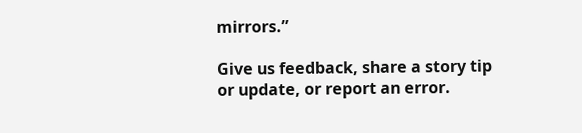mirrors.”

Give us feedback, share a story tip or update, or report an error.